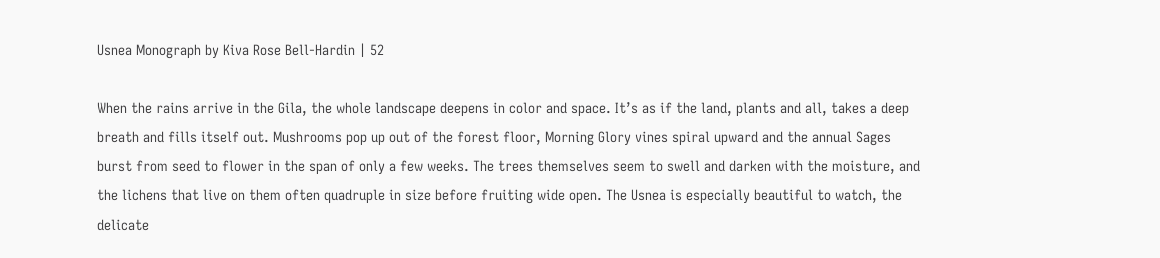Usnea Monograph by Kiva Rose Bell-Hardin | 52

When the rains arrive in the Gila, the whole landscape deepens in color and space. It’s as if the land, plants and all, takes a deep breath and fills itself out. Mushrooms pop up out of the forest floor, Morning Glory vines spiral upward and the annual Sages burst from seed to flower in the span of only a few weeks. The trees themselves seem to swell and darken with the moisture, and the lichens that live on them often quadruple in size before fruiting wide open. The Usnea is especially beautiful to watch, the delicate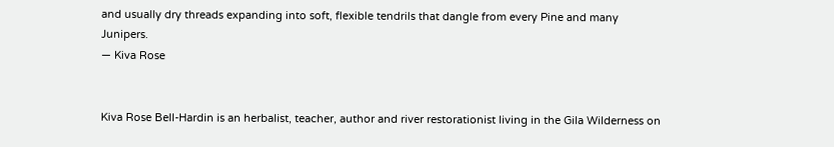and usually dry threads expanding into soft, flexible tendrils that dangle from every Pine and many Junipers.
— Kiva Rose


Kiva Rose Bell-Hardin is an herbalist, teacher, author and river restorationist living in the Gila Wilderness on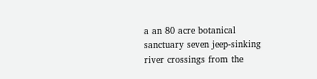a an 80 acre botanical sanctuary seven jeep-sinking river crossings from the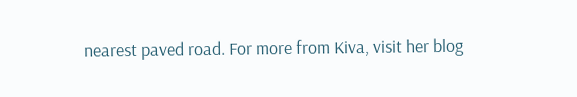nearest paved road. For more from Kiva, visit her blog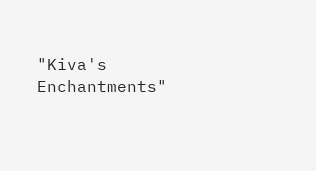"Kiva's Enchantments"